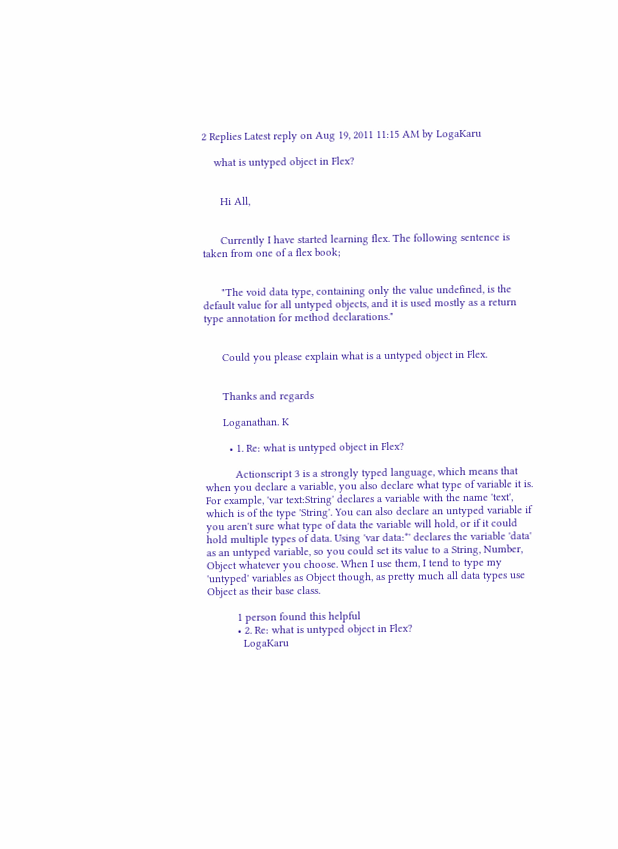2 Replies Latest reply on Aug 19, 2011 11:15 AM by LogaKaru

    what is untyped object in Flex?


      Hi All,


      Currently I have started learning flex. The following sentence is taken from one of a flex book;


      "The void data type, containing only the value undefined, is the default value for all untyped objects, and it is used mostly as a return type annotation for method declarations."


      Could you please explain what is a untyped object in Flex.


      Thanks and regards

      Loganathan. K

        • 1. Re: what is untyped object in Flex?

          Actionscript 3 is a strongly typed language, which means that when you declare a variable, you also declare what type of variable it is. For example, 'var text:String' declares a variable with the name 'text', which is of the type 'String'. You can also declare an untyped variable if you aren't sure what type of data the variable will hold, or if it could hold multiple types of data. Using 'var data:*' declares the variable 'data' as an untyped variable, so you could set its value to a String, Number, Object whatever you choose. When I use them, I tend to type my 'untyped' variables as Object though, as pretty much all data types use Object as their base class.

          1 person found this helpful
          • 2. Re: what is untyped object in Flex?
            LogaKaru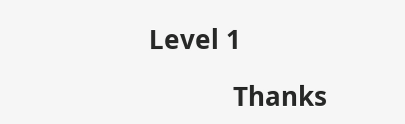Level 1

            Thanks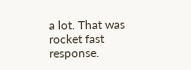a lot. That was rocket fast response.